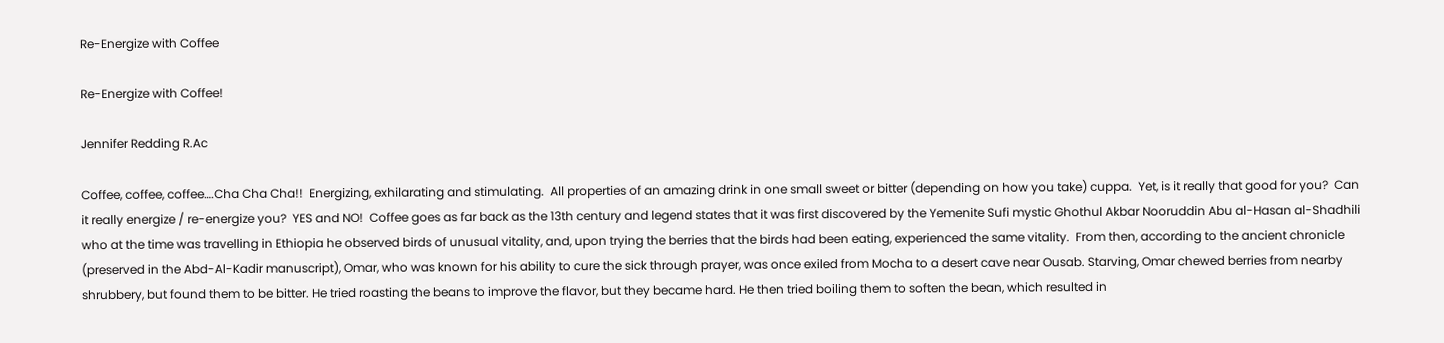Re-Energize with Coffee

Re-Energize with Coffee!

Jennifer Redding R.Ac

Coffee, coffee, coffee….Cha Cha Cha!!  Energizing, exhilarating and stimulating.  All properties of an amazing drink in one small sweet or bitter (depending on how you take) cuppa.  Yet, is it really that good for you?  Can it really energize / re-energize you?  YES and NO!  Coffee goes as far back as the 13th century and legend states that it was first discovered by the Yemenite Sufi mystic Ghothul Akbar Nooruddin Abu al-Hasan al-Shadhili who at the time was travelling in Ethiopia he observed birds of unusual vitality, and, upon trying the berries that the birds had been eating, experienced the same vitality.  From then, according to the ancient chronicle (preserved in the Abd-Al-Kadir manuscript), Omar, who was known for his ability to cure the sick through prayer, was once exiled from Mocha to a desert cave near Ousab. Starving, Omar chewed berries from nearby shrubbery, but found them to be bitter. He tried roasting the beans to improve the flavor, but they became hard. He then tried boiling them to soften the bean, which resulted in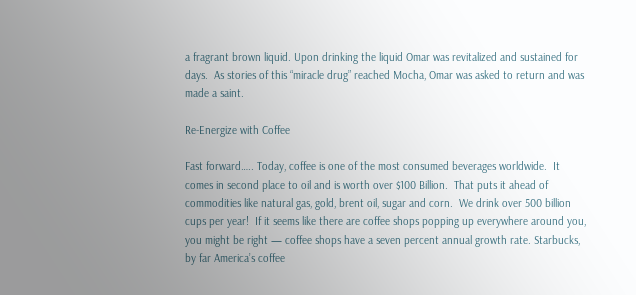a fragrant brown liquid. Upon drinking the liquid Omar was revitalized and sustained for days.  As stories of this “miracle drug” reached Mocha, Omar was asked to return and was made a saint.

Re-Energize with Coffee

Fast forward….. Today, coffee is one of the most consumed beverages worldwide.  It comes in second place to oil and is worth over $100 Billion.  That puts it ahead of commodities like natural gas, gold, brent oil, sugar and corn.  We drink over 500 billion cups per year!  If it seems like there are coffee shops popping up everywhere around you, you might be right — coffee shops have a seven percent annual growth rate. Starbucks, by far America’s coffee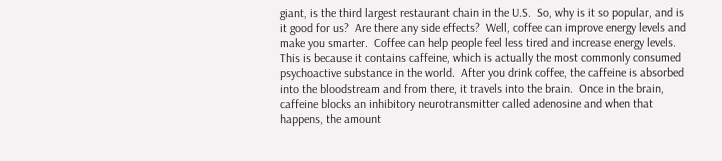giant, is the third largest restaurant chain in the U.S.  So, why is it so popular, and is it good for us?  Are there any side effects?  Well, coffee can improve energy levels and make you smarter.  Coffee can help people feel less tired and increase energy levels.  This is because it contains caffeine, which is actually the most commonly consumed psychoactive substance in the world.  After you drink coffee, the caffeine is absorbed into the bloodstream and from there, it travels into the brain.  Once in the brain, caffeine blocks an inhibitory neurotransmitter called adenosine and when that happens, the amount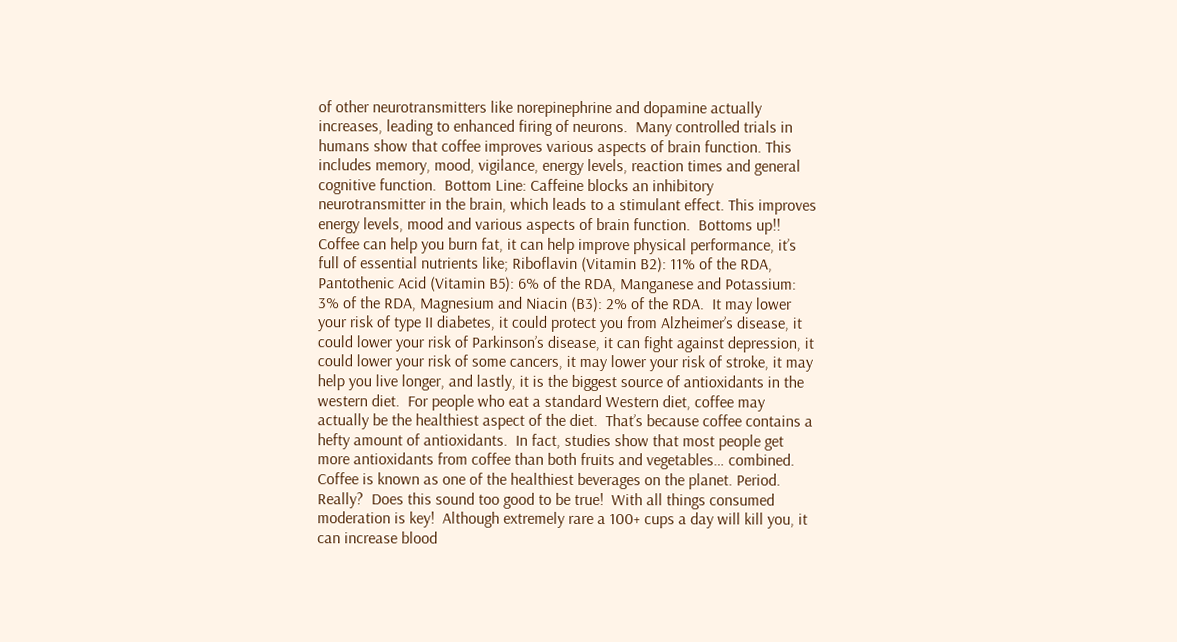of other neurotransmitters like norepinephrine and dopamine actually increases, leading to enhanced firing of neurons.  Many controlled trials in humans show that coffee improves various aspects of brain function. This includes memory, mood, vigilance, energy levels, reaction times and general cognitive function.  Bottom Line: Caffeine blocks an inhibitory neurotransmitter in the brain, which leads to a stimulant effect. This improves energy levels, mood and various aspects of brain function.  Bottoms up!!  Coffee can help you burn fat, it can help improve physical performance, it’s full of essential nutrients like; Riboflavin (Vitamin B2): 11% of the RDA, Pantothenic Acid (Vitamin B5): 6% of the RDA, Manganese and Potassium: 3% of the RDA, Magnesium and Niacin (B3): 2% of the RDA.  It may lower your risk of type II diabetes, it could protect you from Alzheimer’s disease, it could lower your risk of Parkinson’s disease, it can fight against depression, it could lower your risk of some cancers, it may lower your risk of stroke, it may help you live longer, and lastly, it is the biggest source of antioxidants in the western diet.  For people who eat a standard Western diet, coffee may actually be the healthiest aspect of the diet.  That’s because coffee contains a hefty amount of antioxidants.  In fact, studies show that most people get more antioxidants from coffee than both fruits and vegetables… combined.  Coffee is known as one of the healthiest beverages on the planet. Period.  Really?  Does this sound too good to be true!  With all things consumed moderation is key!  Although extremely rare a 100+ cups a day will kill you, it can increase blood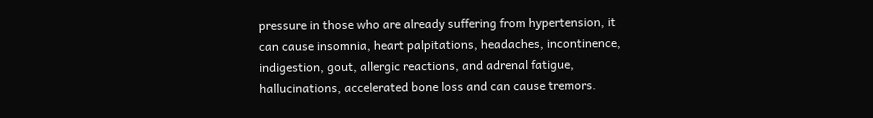pressure in those who are already suffering from hypertension, it can cause insomnia, heart palpitations, headaches, incontinence, indigestion, gout, allergic reactions, and adrenal fatigue, hallucinations, accelerated bone loss and can cause tremors.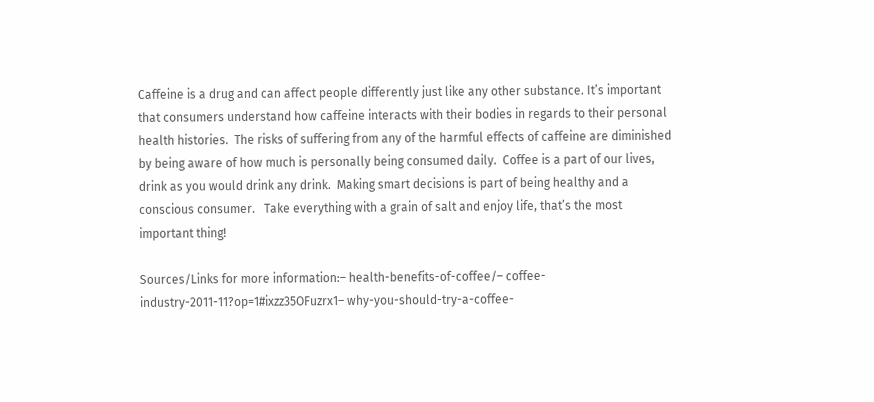Caffeine is a drug and can affect people differently just like any other substance. It’s important that consumers understand how caffeine interacts with their bodies in regards to their personal health histories.  The risks of suffering from any of the harmful effects of caffeine are diminished by being aware of how much is personally being consumed daily.  Coffee is a part of our lives, drink as you would drink any drink.  Making smart decisions is part of being healthy and a conscious consumer.   Take everything with a grain of salt and enjoy life, that’s the most important thing!

Sources/Links for more information:– health-benefits-of-coffee/– coffee-industry-2011-11?op=1#ixzz35OFuzrx1– why-you-should-try-a-coffee-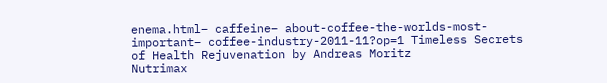enema.html– caffeine– about-coffee-the-worlds-most-important– coffee-industry-2011-11?op=1 Timeless Secrets of Health Rejuvenation by Andreas Moritz
Nutrimax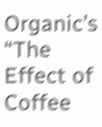Organic’s “The Effect of Coffee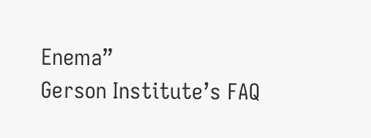Enema”
Gerson Institute’s FAQ